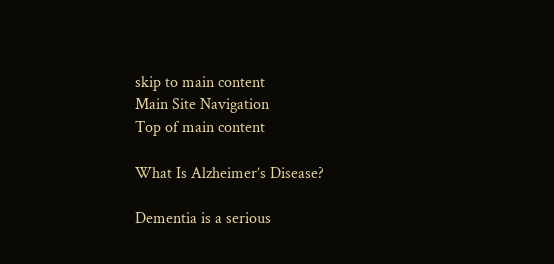skip to main content
Main Site Navigation
Top of main content

What Is Alzheimer’s Disease?

Dementia is a serious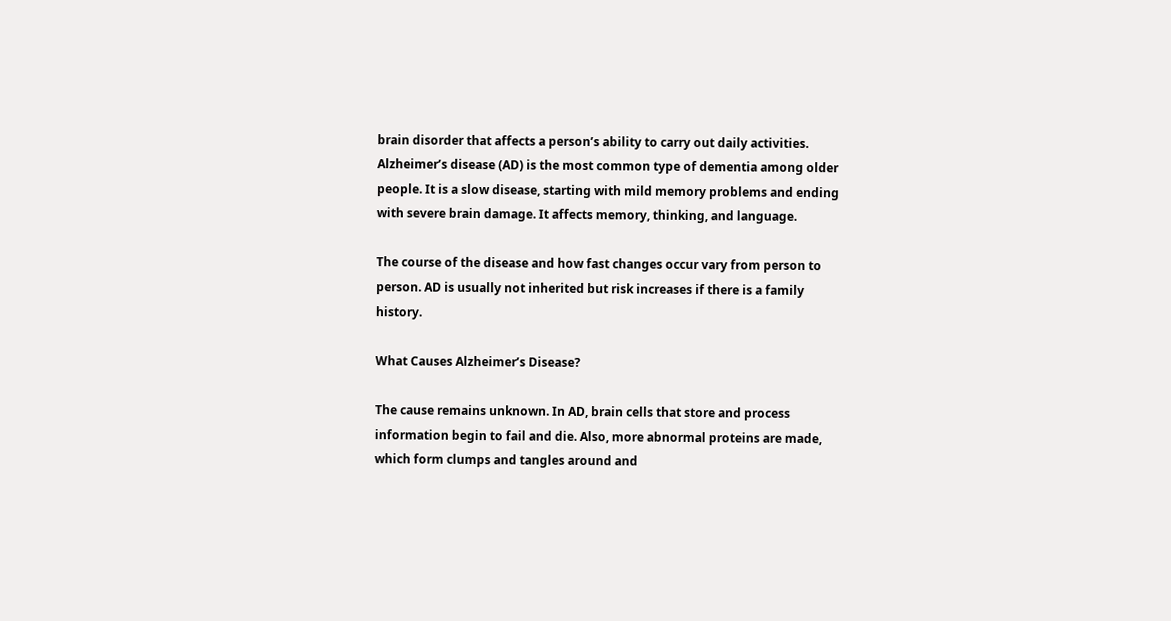brain disorder that affects a person’s ability to carry out daily activities. Alzheimer’s disease (AD) is the most common type of dementia among older people. It is a slow disease, starting with mild memory problems and ending with severe brain damage. It affects memory, thinking, and language.

The course of the disease and how fast changes occur vary from person to person. AD is usually not inherited but risk increases if there is a family history.

What Causes Alzheimer’s Disease?

The cause remains unknown. In AD, brain cells that store and process information begin to fail and die. Also, more abnormal proteins are made, which form clumps and tangles around and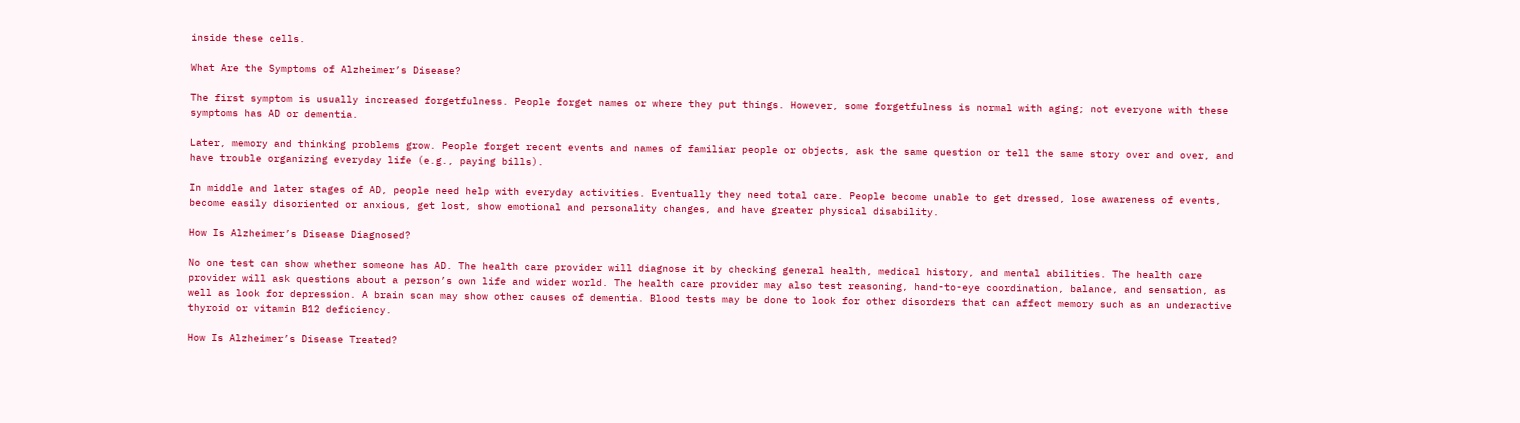inside these cells.

What Are the Symptoms of Alzheimer’s Disease?

The first symptom is usually increased forgetfulness. People forget names or where they put things. However, some forgetfulness is normal with aging; not everyone with these symptoms has AD or dementia.

Later, memory and thinking problems grow. People forget recent events and names of familiar people or objects, ask the same question or tell the same story over and over, and have trouble organizing everyday life (e.g., paying bills).

In middle and later stages of AD, people need help with everyday activities. Eventually they need total care. People become unable to get dressed, lose awareness of events, become easily disoriented or anxious, get lost, show emotional and personality changes, and have greater physical disability.

How Is Alzheimer’s Disease Diagnosed?

No one test can show whether someone has AD. The health care provider will diagnose it by checking general health, medical history, and mental abilities. The health care provider will ask questions about a person’s own life and wider world. The health care provider may also test reasoning, hand-to-eye coordination, balance, and sensation, as well as look for depression. A brain scan may show other causes of dementia. Blood tests may be done to look for other disorders that can affect memory such as an underactive thyroid or vitamin B12 deficiency.

How Is Alzheimer’s Disease Treated?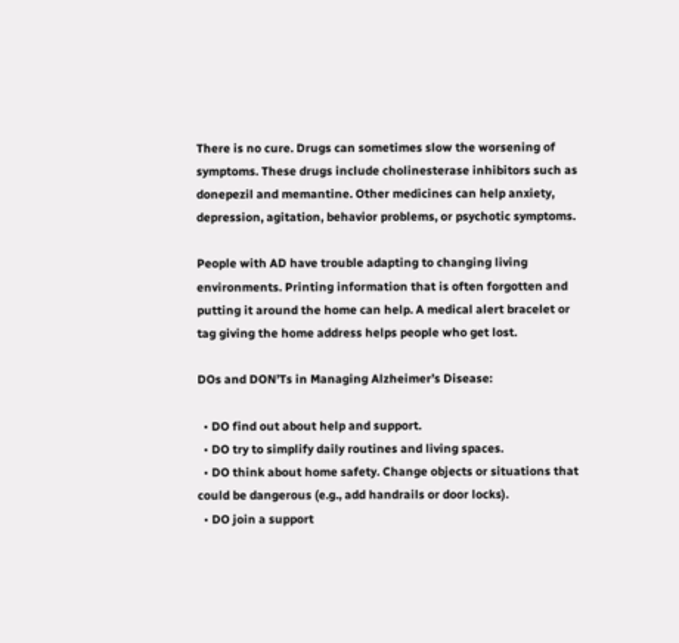There is no cure. Drugs can sometimes slow the worsening of symptoms. These drugs include cholinesterase inhibitors such as donepezil and memantine. Other medicines can help anxiety, depression, agitation, behavior problems, or psychotic symptoms.

People with AD have trouble adapting to changing living environments. Printing information that is often forgotten and putting it around the home can help. A medical alert bracelet or tag giving the home address helps people who get lost.

DOs and DON’Ts in Managing Alzheimer’s Disease:

  • DO find out about help and support.
  • DO try to simplify daily routines and living spaces.
  • DO think about home safety. Change objects or situations that could be dangerous (e.g., add handrails or door locks).
  • DO join a support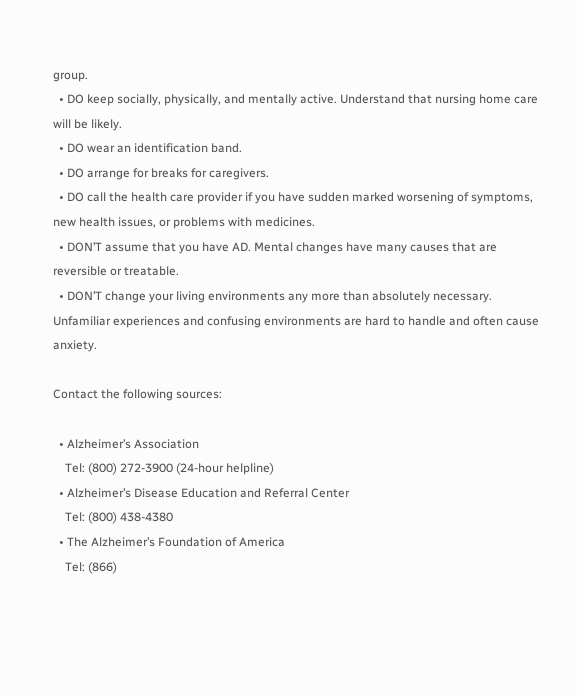group.
  • DO keep socially, physically, and mentally active. Understand that nursing home care will be likely.
  • DO wear an identification band.
  • DO arrange for breaks for caregivers.
  • DO call the health care provider if you have sudden marked worsening of symptoms, new health issues, or problems with medicines.
  • DON’T assume that you have AD. Mental changes have many causes that are reversible or treatable.
  • DON’T change your living environments any more than absolutely necessary. Unfamiliar experiences and confusing environments are hard to handle and often cause anxiety.

Contact the following sources:

  • Alzheimer’s Association
    Tel: (800) 272-3900 (24-hour helpline)
  • Alzheimer’s Disease Education and Referral Center
    Tel: (800) 438-4380
  • The Alzheimer’s Foundation of America
    Tel: (866)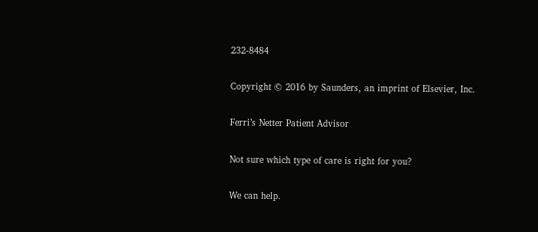232-8484

Copyright © 2016 by Saunders, an imprint of Elsevier, Inc.

Ferri’s Netter Patient Advisor

Not sure which type of care is right for you?

We can help.